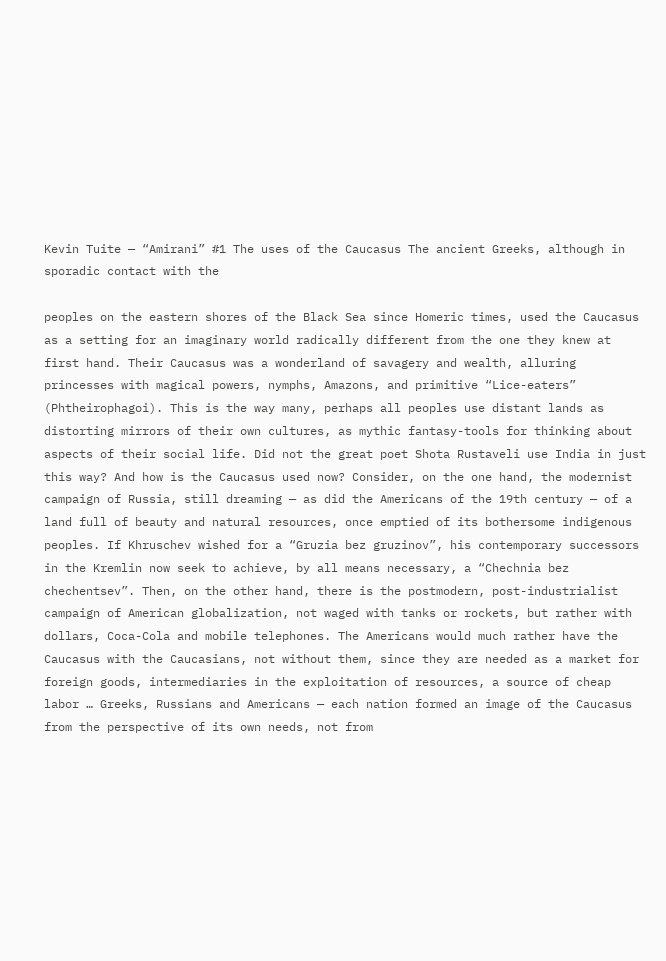Kevin Tuite — “Amirani” #1 The uses of the Caucasus The ancient Greeks, although in sporadic contact with the

peoples on the eastern shores of the Black Sea since Homeric times, used the Caucasus as a setting for an imaginary world radically different from the one they knew at first hand. Their Caucasus was a wonderland of savagery and wealth, alluring princesses with magical powers, nymphs, Amazons, and primitive “Lice-eaters” (Phtheirophagoi). This is the way many, perhaps all peoples use distant lands as distorting mirrors of their own cultures, as mythic fantasy-tools for thinking about aspects of their social life. Did not the great poet Shota Rustaveli use India in just this way? And how is the Caucasus used now? Consider, on the one hand, the modernist campaign of Russia, still dreaming — as did the Americans of the 19th century — of a land full of beauty and natural resources, once emptied of its bothersome indigenous peoples. If Khruschev wished for a “Gruzia bez gruzinov”, his contemporary successors in the Kremlin now seek to achieve, by all means necessary, a “Chechnia bez chechentsev”. Then, on the other hand, there is the postmodern, post-industrialist campaign of American globalization, not waged with tanks or rockets, but rather with dollars, Coca-Cola and mobile telephones. The Americans would much rather have the Caucasus with the Caucasians, not without them, since they are needed as a market for foreign goods, intermediaries in the exploitation of resources, a source of cheap labor … Greeks, Russians and Americans — each nation formed an image of the Caucasus from the perspective of its own needs, not from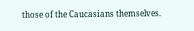those of the Caucasians themselves.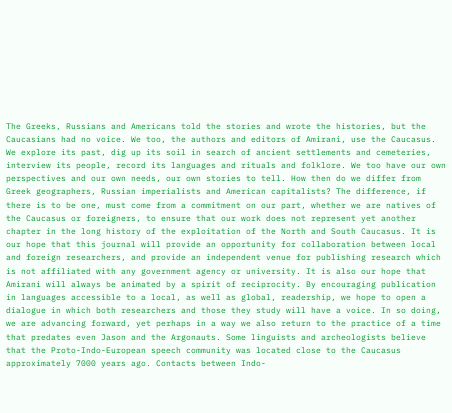The Greeks, Russians and Americans told the stories and wrote the histories, but the Caucasians had no voice. We too, the authors and editors of Amirani, use the Caucasus. We explore its past, dig up its soil in search of ancient settlements and cemeteries, interview its people, record its languages and rituals and folklore. We too have our own perspectives and our own needs, our own stories to tell. How then do we differ from Greek geographers, Russian imperialists and American capitalists? The difference, if there is to be one, must come from a commitment on our part, whether we are natives of the Caucasus or foreigners, to ensure that our work does not represent yet another chapter in the long history of the exploitation of the North and South Caucasus. It is our hope that this journal will provide an opportunity for collaboration between local and foreign researchers, and provide an independent venue for publishing research which is not affiliated with any government agency or university. It is also our hope that Amirani will always be animated by a spirit of reciprocity. By encouraging publication in languages accessible to a local, as well as global, readership, we hope to open a dialogue in which both researchers and those they study will have a voice. In so doing, we are advancing forward, yet perhaps in a way we also return to the practice of a time that predates even Jason and the Argonauts. Some linguists and archeologists believe that the Proto-Indo-European speech community was located close to the Caucasus approximately 7000 years ago. Contacts between Indo-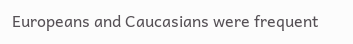Europeans and Caucasians were frequent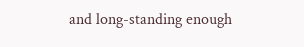and long-standing enough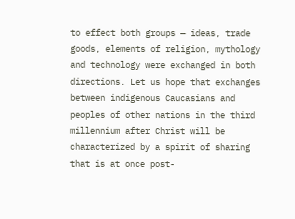to effect both groups — ideas, trade goods, elements of religion, mythology and technology were exchanged in both directions. Let us hope that exchanges between indigenous Caucasians and peoples of other nations in the third millennium after Christ will be characterized by a spirit of sharing that is at once post-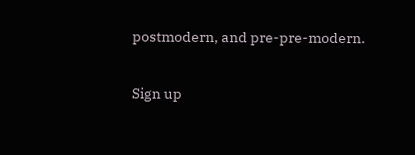postmodern, and pre-pre-modern.

Sign up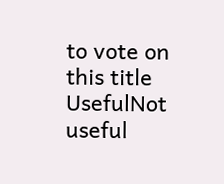to vote on this title
UsefulNot useful